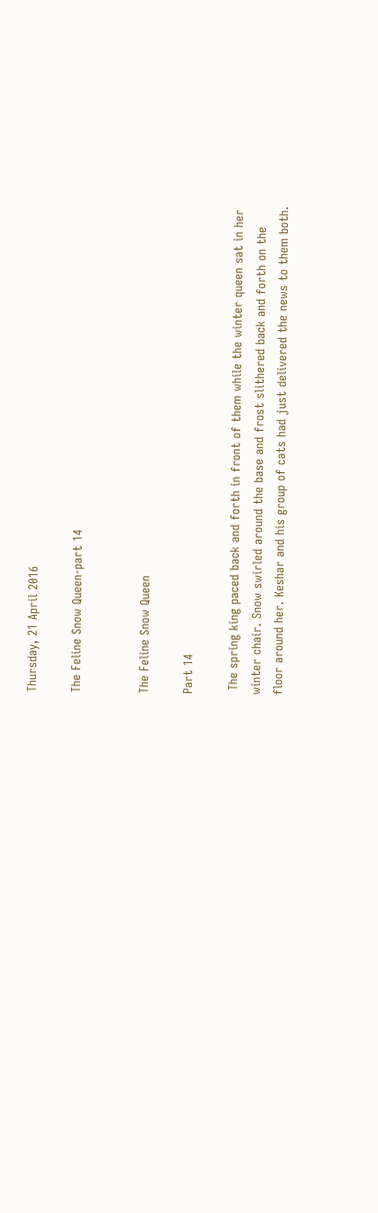Thursday, 21 April 2016

The Feline Snow Queen-part 14


The Feline Snow Queen

Part 14

 The spring king paced back and forth in front of them while the winter queen sat in her winter chair. Snow swirled around the base and frost slithered back and forth on the floor around her. Keshar and his group of cats had just delivered the news to them both.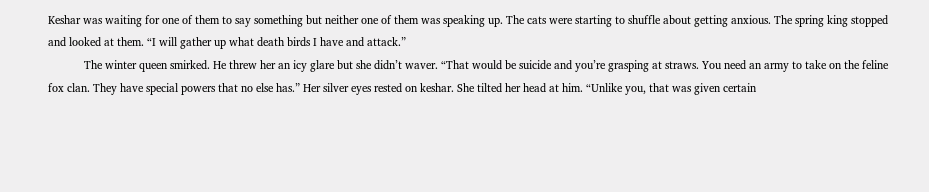Keshar was waiting for one of them to say something but neither one of them was speaking up. The cats were starting to shuffle about getting anxious. The spring king stopped and looked at them. “I will gather up what death birds I have and attack.”
            The winter queen smirked. He threw her an icy glare but she didn’t waver. “That would be suicide and you’re grasping at straws. You need an army to take on the feline fox clan. They have special powers that no else has.” Her silver eyes rested on keshar. She tilted her head at him. “Unlike you, that was given certain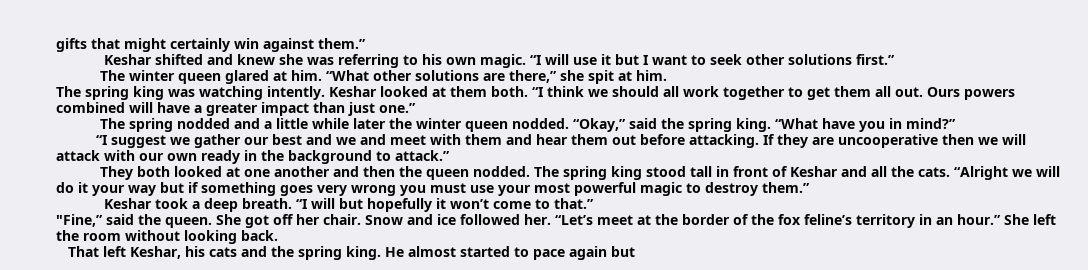gifts that might certainly win against them.”
            Keshar shifted and knew she was referring to his own magic. “I will use it but I want to seek other solutions first.”
           The winter queen glared at him. “What other solutions are there,” she spit at him.
The spring king was watching intently. Keshar looked at them both. “I think we should all work together to get them all out. Ours powers combined will have a greater impact than just one.”
           The spring nodded and a little while later the winter queen nodded. “Okay,” said the spring king. “What have you in mind?”
          “I suggest we gather our best and we and meet with them and hear them out before attacking. If they are uncooperative then we will attack with our own ready in the background to attack.”
           They both looked at one another and then the queen nodded. The spring king stood tall in front of Keshar and all the cats. “Alright we will do it your way but if something goes very wrong you must use your most powerful magic to destroy them.”
            Keshar took a deep breath. “I will but hopefully it won’t come to that.”
"Fine,” said the queen. She got off her chair. Snow and ice followed her. “Let’s meet at the border of the fox feline’s territory in an hour.” She left the room without looking back.
   That left Keshar, his cats and the spring king. He almost started to pace again but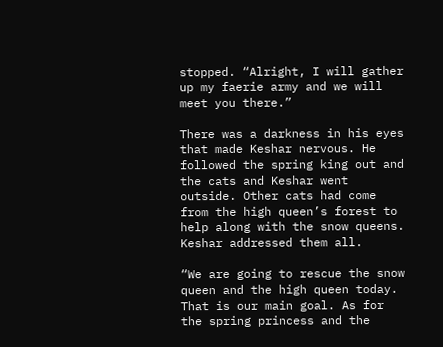stopped. “Alright, I will gather up my faerie army and we will meet you there.”

There was a darkness in his eyes that made Keshar nervous. He followed the spring king out and the cats and Keshar went outside. Other cats had come from the high queen’s forest to help along with the snow queens. Keshar addressed them all.

“We are going to rescue the snow queen and the high queen today. That is our main goal. As for the spring princess and the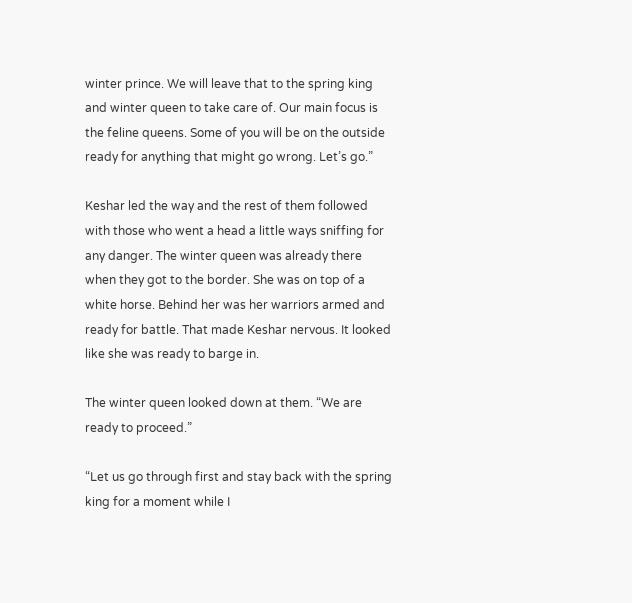winter prince. We will leave that to the spring king and winter queen to take care of. Our main focus is the feline queens. Some of you will be on the outside ready for anything that might go wrong. Let’s go.”

Keshar led the way and the rest of them followed with those who went a head a little ways sniffing for any danger. The winter queen was already there when they got to the border. She was on top of a white horse. Behind her was her warriors armed and ready for battle. That made Keshar nervous. It looked like she was ready to barge in.

The winter queen looked down at them. “We are ready to proceed.”

“Let us go through first and stay back with the spring king for a moment while I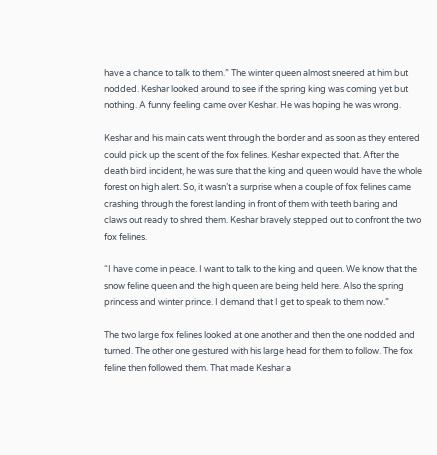have a chance to talk to them.” The winter queen almost sneered at him but nodded. Keshar looked around to see if the spring king was coming yet but nothing. A funny feeling came over Keshar. He was hoping he was wrong.

Keshar and his main cats went through the border and as soon as they entered could pick up the scent of the fox felines. Keshar expected that. After the death bird incident, he was sure that the king and queen would have the whole forest on high alert. So, it wasn’t a surprise when a couple of fox felines came crashing through the forest landing in front of them with teeth baring and claws out ready to shred them. Keshar bravely stepped out to confront the two fox felines.

“I have come in peace. I want to talk to the king and queen. We know that the snow feline queen and the high queen are being held here. Also the spring princess and winter prince. I demand that I get to speak to them now.”

The two large fox felines looked at one another and then the one nodded and turned. The other one gestured with his large head for them to follow. The fox feline then followed them. That made Keshar a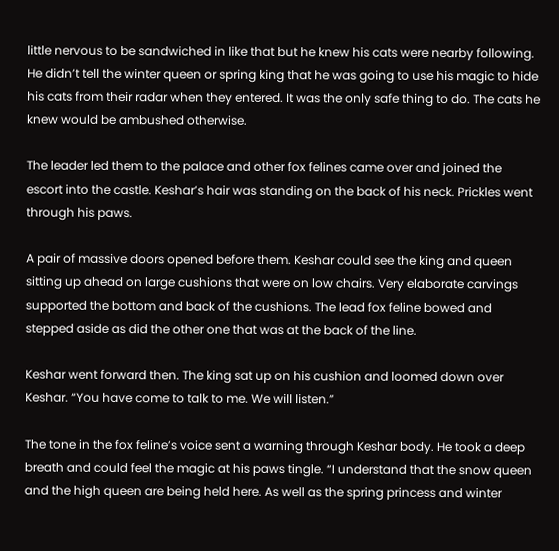little nervous to be sandwiched in like that but he knew his cats were nearby following.  He didn’t tell the winter queen or spring king that he was going to use his magic to hide his cats from their radar when they entered. It was the only safe thing to do. The cats he knew would be ambushed otherwise.

The leader led them to the palace and other fox felines came over and joined the escort into the castle. Keshar’s hair was standing on the back of his neck. Prickles went through his paws.

A pair of massive doors opened before them. Keshar could see the king and queen sitting up ahead on large cushions that were on low chairs. Very elaborate carvings supported the bottom and back of the cushions. The lead fox feline bowed and stepped aside as did the other one that was at the back of the line.

Keshar went forward then. The king sat up on his cushion and loomed down over Keshar. “You have come to talk to me. We will listen.”

The tone in the fox feline’s voice sent a warning through Keshar body. He took a deep breath and could feel the magic at his paws tingle. “I understand that the snow queen and the high queen are being held here. As well as the spring princess and winter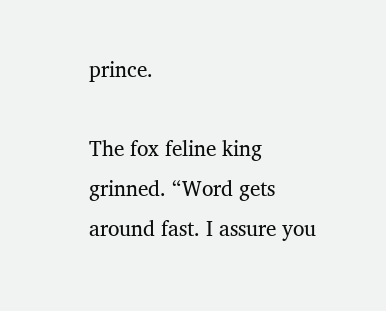prince.

The fox feline king grinned. “Word gets around fast. I assure you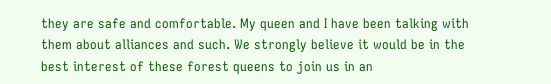they are safe and comfortable. My queen and I have been talking with them about alliances and such. We strongly believe it would be in the best interest of these forest queens to join us in an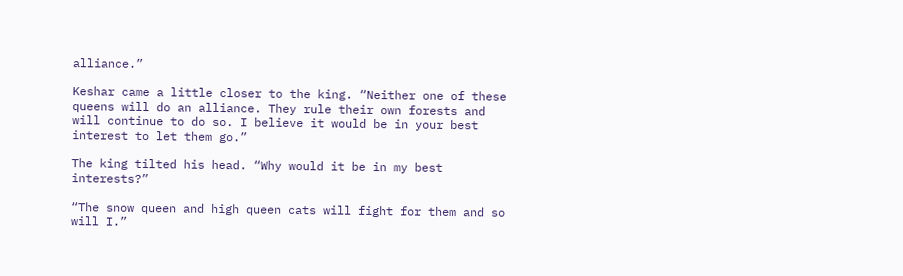alliance.”

Keshar came a little closer to the king. “Neither one of these queens will do an alliance. They rule their own forests and will continue to do so. I believe it would be in your best interest to let them go.”

The king tilted his head. “Why would it be in my best interests?”

“The snow queen and high queen cats will fight for them and so will I.”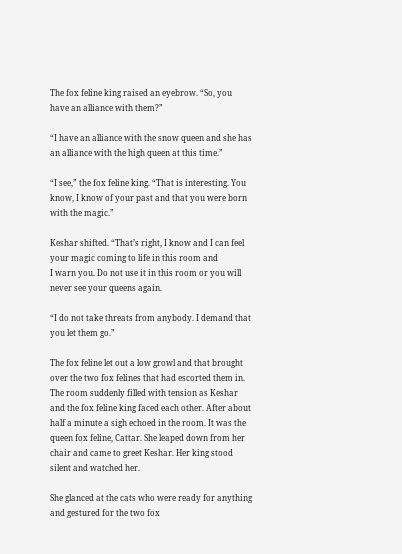The fox feline king raised an eyebrow. “So, you have an alliance with them?”

“I have an alliance with the snow queen and she has an alliance with the high queen at this time.”

“I see,” the fox feline king. “That is interesting. You know, I know of your past and that you were born with the magic.”

Keshar shifted. “That’s right, I know and I can feel your magic coming to life in this room and                                                                                                                                                                                                                                                                                                                                                                                                                                                                                      I warn you. Do not use it in this room or you will never see your queens again.

“I do not take threats from anybody. I demand that you let them go.”

The fox feline let out a low growl and that brought over the two fox felines that had escorted them in. The room suddenly filled with tension as Keshar and the fox feline king faced each other. After about half a minute a sigh echoed in the room. It was the queen fox feline, Cattar. She leaped down from her chair and came to greet Keshar. Her king stood silent and watched her.

She glanced at the cats who were ready for anything and gestured for the two fox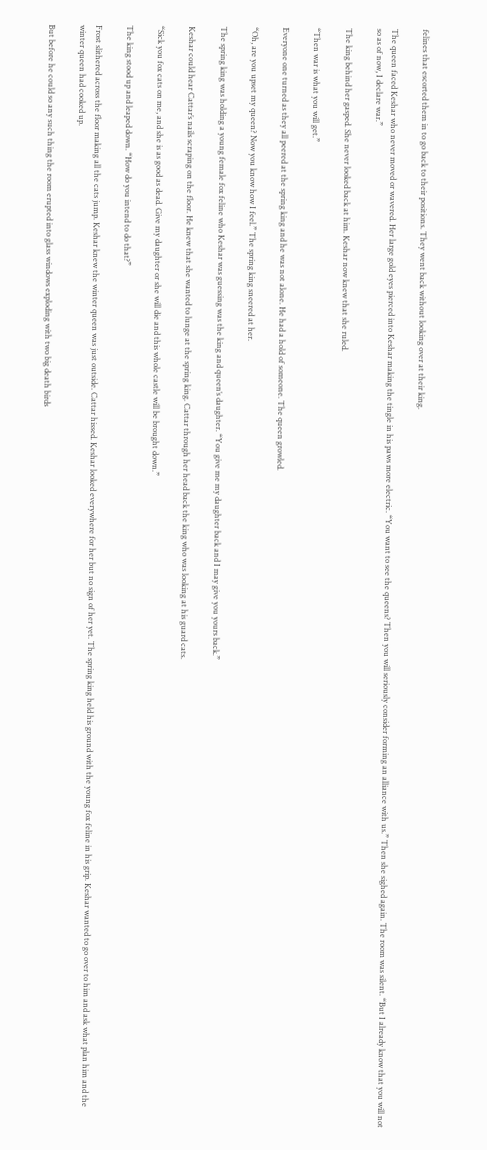felines that escorted them in to go back to their positions. They went back without looking over at their king.

The queen faced Keshar who never moved or wavered. Her large gold eyes pierced into Keshar making the tingle in his paws more electric. “You want to see the queens? Then you will seriously consider forming an alliance with us.” Then she sighed again. The room was silent. “But I already know that you will not so as of now, I declare war.”

The king behind her gasped. She never looked back at him. Keshar now knew that she ruled.

“Then war is what you will get.”

Everyone one turned as they all peered at the spring king and he was not alone. He had a hold of someone. The queen growled.

“Oh, are you upset my queen? Now you know how I feel.” The spring king sneered at her.

The spring king was holding a young female fox feline who Keshar was guessing was the king and queen’s daughter. “You give me my daughter back and I may give you yours back.”

Keshar could hear Cattar’s nails scraping on the floor. He knew that she wanted to lunge at the spring king. Cattar through her head back the king who was looking at his guard cats.

“Sick you fox cats on me, and she is as good as dead. Give my daughter or she will die and this whole castle will be brought down.”

The king stood up and leaped down. “How do you intend to do that?”

Frost slithered across the floor making all the cats jump. Keshar knew the winter queen was just outside. Cattar hissed. Keshar looked everywhere for her but no sign of her yet. The spring king held his ground with the young fox feline in his grip. Keshar wanted to go over to him and ask what plan him and the winter queen had cooked up.

But before he could so any such thing the room erupted into glass windows exploding with two big death birds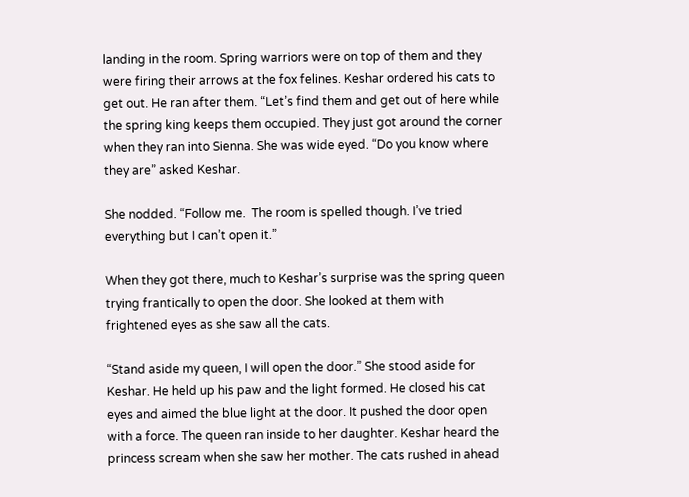landing in the room. Spring warriors were on top of them and they were firing their arrows at the fox felines. Keshar ordered his cats to get out. He ran after them. “Let’s find them and get out of here while the spring king keeps them occupied. They just got around the corner when they ran into Sienna. She was wide eyed. “Do you know where they are” asked Keshar.

She nodded. “Follow me.  The room is spelled though. I’ve tried everything but I can’t open it.”

When they got there, much to Keshar’s surprise was the spring queen trying frantically to open the door. She looked at them with frightened eyes as she saw all the cats.

“Stand aside my queen, I will open the door.” She stood aside for Keshar. He held up his paw and the light formed. He closed his cat eyes and aimed the blue light at the door. It pushed the door open with a force. The queen ran inside to her daughter. Keshar heard the princess scream when she saw her mother. The cats rushed in ahead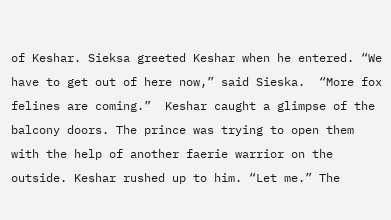of Keshar. Sieksa greeted Keshar when he entered. “We have to get out of here now,” said Sieska.  “More fox felines are coming.”  Keshar caught a glimpse of the balcony doors. The prince was trying to open them with the help of another faerie warrior on the outside. Keshar rushed up to him. “Let me.” The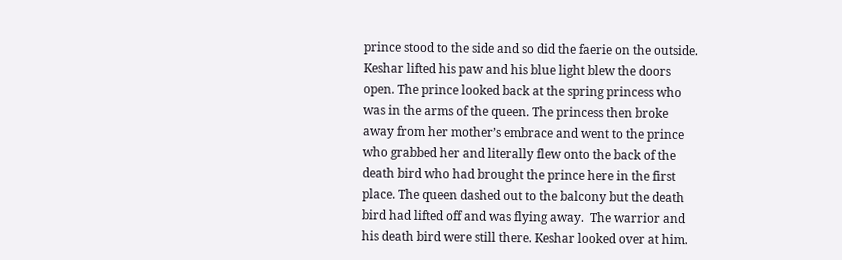prince stood to the side and so did the faerie on the outside. Keshar lifted his paw and his blue light blew the doors open. The prince looked back at the spring princess who was in the arms of the queen. The princess then broke away from her mother’s embrace and went to the prince who grabbed her and literally flew onto the back of the death bird who had brought the prince here in the first place. The queen dashed out to the balcony but the death bird had lifted off and was flying away.  The warrior and his death bird were still there. Keshar looked over at him.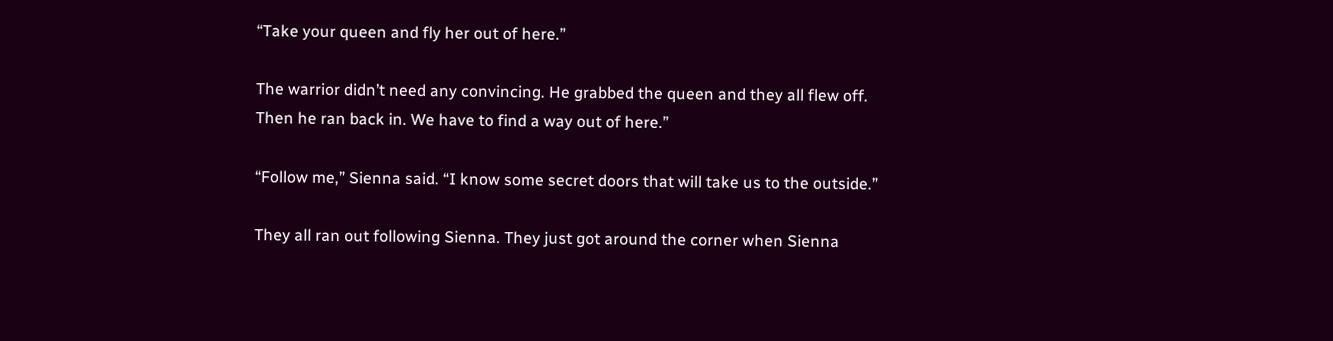“Take your queen and fly her out of here.”

The warrior didn’t need any convincing. He grabbed the queen and they all flew off. Then he ran back in. We have to find a way out of here.”

“Follow me,” Sienna said. “I know some secret doors that will take us to the outside.”

They all ran out following Sienna. They just got around the corner when Sienna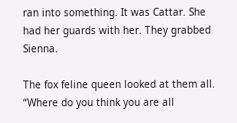ran into something. It was Cattar. She had her guards with her. They grabbed Sienna.

The fox feline queen looked at them all. “Where do you think you are all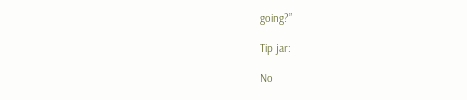going?”

Tip jar:

No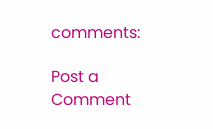comments:

Post a Comment